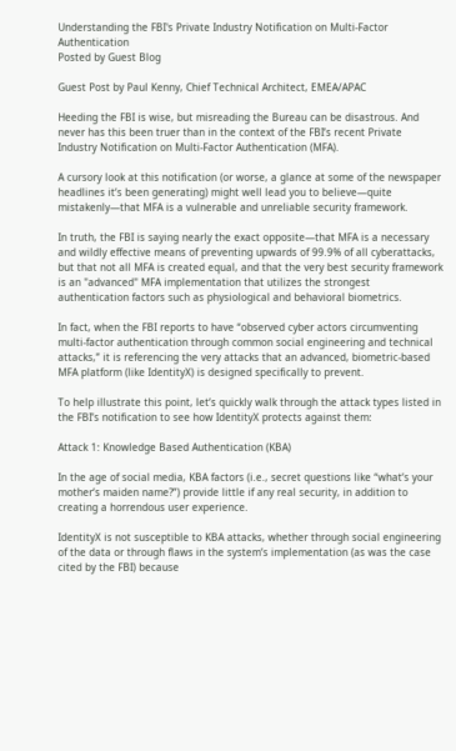Understanding the FBI's Private Industry Notification on Multi-Factor Authentication
Posted by Guest Blog

Guest Post by Paul Kenny, Chief Technical Architect, EMEA/APAC

Heeding the FBI is wise, but misreading the Bureau can be disastrous. And never has this been truer than in the context of the FBI’s recent Private Industry Notification on Multi-Factor Authentication (MFA).

A cursory look at this notification (or worse, a glance at some of the newspaper headlines it’s been generating) might well lead you to believe—quite mistakenly—that MFA is a vulnerable and unreliable security framework.

In truth, the FBI is saying nearly the exact opposite—that MFA is a necessary and wildly effective means of preventing upwards of 99.9% of all cyberattacks, but that not all MFA is created equal, and that the very best security framework is an "advanced" MFA implementation that utilizes the strongest authentication factors such as physiological and behavioral biometrics.

In fact, when the FBI reports to have “observed cyber actors circumventing multi-factor authentication through common social engineering and technical attacks,” it is referencing the very attacks that an advanced, biometric-based MFA platform (like IdentityX) is designed specifically to prevent.

To help illustrate this point, let’s quickly walk through the attack types listed in the FBI’s notification to see how IdentityX protects against them:

Attack 1: Knowledge Based Authentication (KBA)

In the age of social media, KBA factors (i.e., secret questions like “what’s your mother’s maiden name?”) provide little if any real security, in addition to creating a horrendous user experience.

IdentityX is not susceptible to KBA attacks, whether through social engineering of the data or through flaws in the system’s implementation (as was the case cited by the FBI) because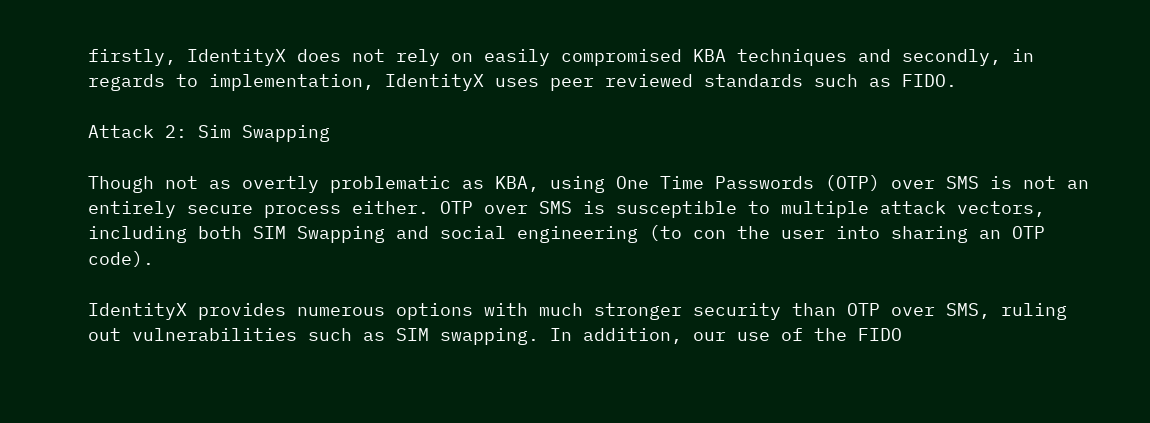firstly, IdentityX does not rely on easily compromised KBA techniques and secondly, in regards to implementation, IdentityX uses peer reviewed standards such as FIDO.

Attack 2: Sim Swapping

Though not as overtly problematic as KBA, using One Time Passwords (OTP) over SMS is not an entirely secure process either. OTP over SMS is susceptible to multiple attack vectors, including both SIM Swapping and social engineering (to con the user into sharing an OTP code).

IdentityX provides numerous options with much stronger security than OTP over SMS, ruling out vulnerabilities such as SIM swapping. In addition, our use of the FIDO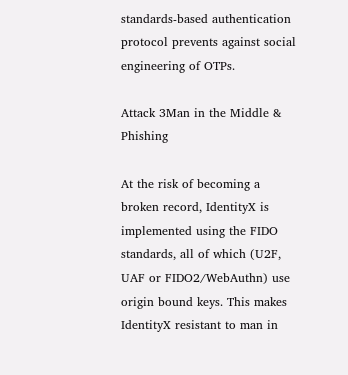standards-based authentication protocol prevents against social engineering of OTPs.

Attack 3Man in the Middle & Phishing

At the risk of becoming a broken record, IdentityX is implemented using the FIDO standards, all of which (U2F, UAF or FIDO2/WebAuthn) use origin bound keys. This makes IdentityX resistant to man in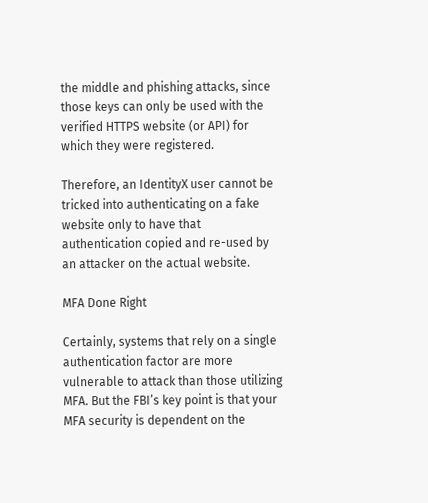the middle and phishing attacks, since those keys can only be used with the verified HTTPS website (or API) for which they were registered.

Therefore, an IdentityX user cannot be tricked into authenticating on a fake website only to have that authentication copied and re-used by an attacker on the actual website.

MFA Done Right

Certainly, systems that rely on a single authentication factor are more vulnerable to attack than those utilizing MFA. But the FBI’s key point is that your MFA security is dependent on the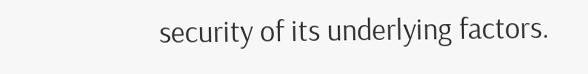security of its underlying factors.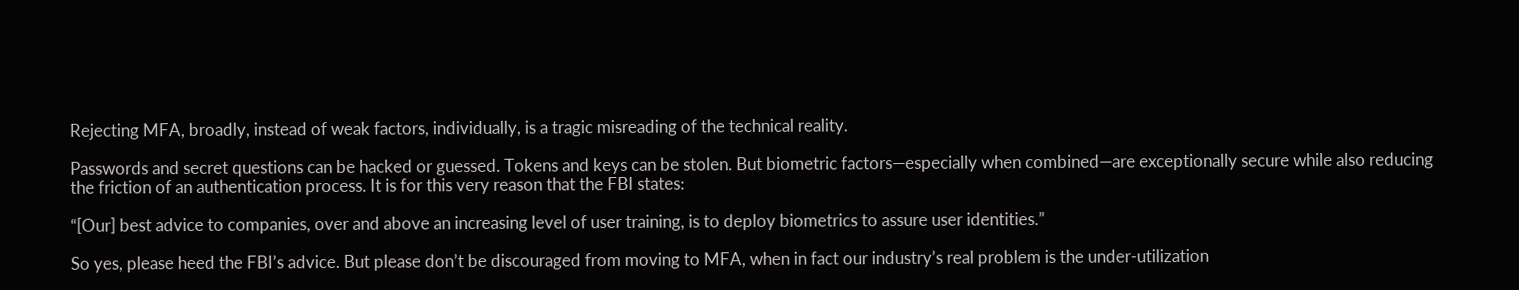Rejecting MFA, broadly, instead of weak factors, individually, is a tragic misreading of the technical reality.

Passwords and secret questions can be hacked or guessed. Tokens and keys can be stolen. But biometric factors—especially when combined—are exceptionally secure while also reducing the friction of an authentication process. It is for this very reason that the FBI states:

“[Our] best advice to companies, over and above an increasing level of user training, is to deploy biometrics to assure user identities.”

So yes, please heed the FBI’s advice. But please don’t be discouraged from moving to MFA, when in fact our industry’s real problem is the under-utilization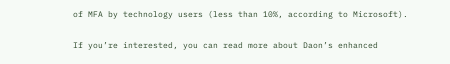of MFA by technology users (less than 10%, according to Microsoft).

If you’re interested, you can read more about Daon’s enhanced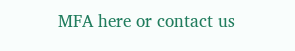MFA here or contact us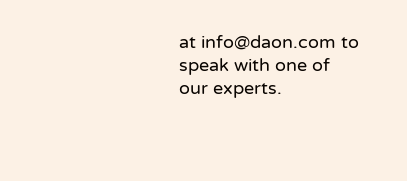at info@daon.com to speak with one of our experts.